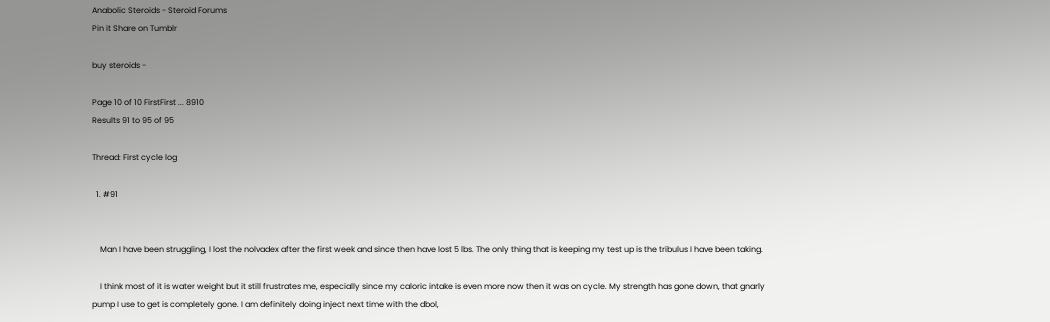Anabolic Steroids - Steroid Forums
Pin it Share on Tumblr

buy steroids -

Page 10 of 10 FirstFirst ... 8910
Results 91 to 95 of 95

Thread: First cycle log

  1. #91


    Man I have been struggling, I lost the nolvadex after the first week and since then have lost 5 lbs. The only thing that is keeping my test up is the tribulus I have been taking.

    I think most of it is water weight but it still frustrates me, especially since my caloric intake is even more now then it was on cycle. My strength has gone down, that gnarly pump I use to get is completely gone. I am definitely doing inject next time with the dbol,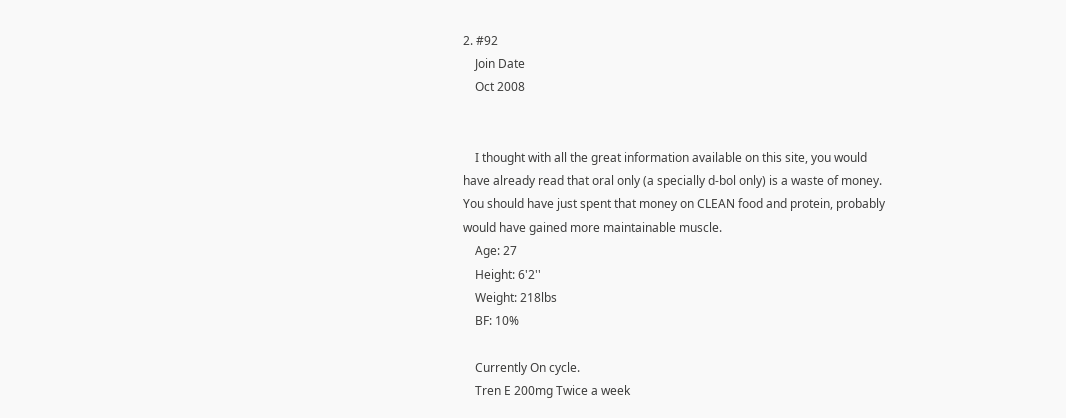2. #92
    Join Date
    Oct 2008


    I thought with all the great information available on this site, you would have already read that oral only (a specially d-bol only) is a waste of money. You should have just spent that money on CLEAN food and protein, probably would have gained more maintainable muscle.
    Age: 27
    Height: 6'2''
    Weight: 218lbs
    BF: 10%

    Currently On cycle.
    Tren E 200mg Twice a week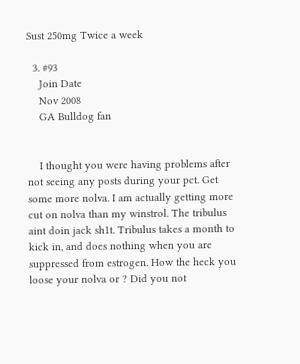Sust 250mg Twice a week

  3. #93
    Join Date
    Nov 2008
    GA Bulldog fan


    I thought you were having problems after not seeing any posts during your pct. Get some more nolva. I am actually getting more cut on nolva than my winstrol. The tribulus aint doin jack sh1t. Tribulus takes a month to kick in, and does nothing when you are suppressed from estrogen. How the heck you loose your nolva or ? Did you not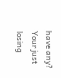have any? Your just losing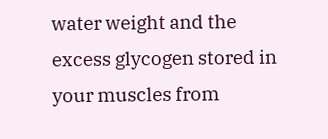water weight and the excess glycogen stored in your muscles from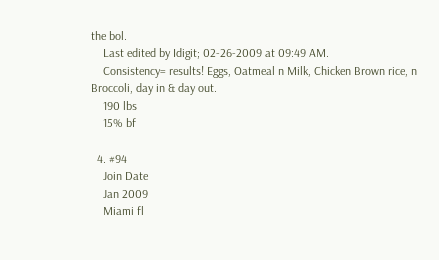the bol.
    Last edited by Idigit; 02-26-2009 at 09:49 AM.
    Consistency= results! Eggs, Oatmeal n Milk, Chicken Brown rice, n Broccoli, day in & day out.
    190 lbs
    15% bf

  4. #94
    Join Date
    Jan 2009
    Miami fl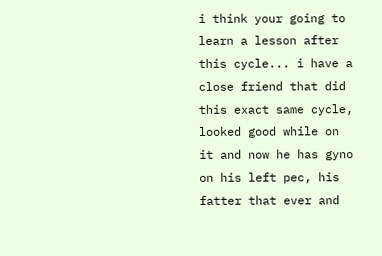i think your going to learn a lesson after this cycle... i have a close friend that did this exact same cycle, looked good while on it and now he has gyno on his left pec, his fatter that ever and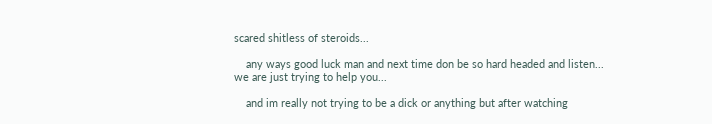scared shitless of steroids...

    any ways good luck man and next time don be so hard headed and listen... we are just trying to help you...

    and im really not trying to be a dick or anything but after watching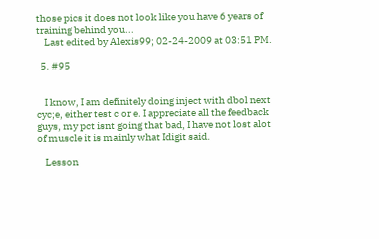those pics it does not look like you have 6 years of training behind you...
    Last edited by Alexis99; 02-24-2009 at 03:51 PM.

  5. #95


    I know, I am definitely doing inject with dbol next cyc;e, either test c or e. I appreciate all the feedback guys, my pct isnt going that bad, I have not lost alot of muscle it is mainly what Idigit said.

    Lesson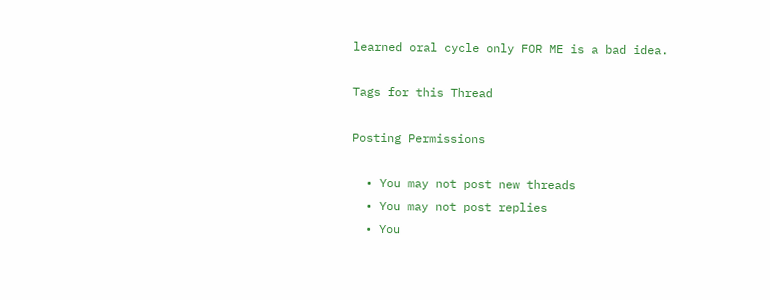learned oral cycle only FOR ME is a bad idea.

Tags for this Thread

Posting Permissions

  • You may not post new threads
  • You may not post replies
  • You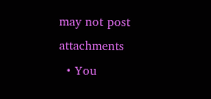may not post attachments
  • You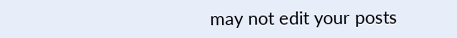may not edit your posts